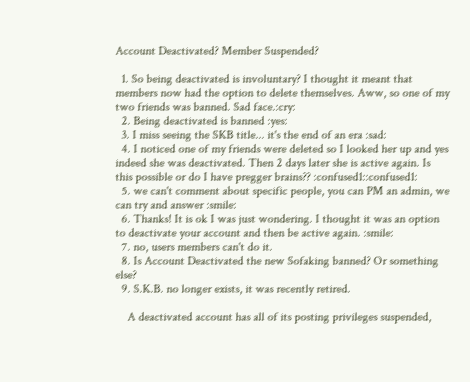Account Deactivated? Member Suspended?

  1. So being deactivated is involuntary? I thought it meant that members now had the option to delete themselves. Aww, so one of my two friends was banned. Sad face.:cry:
  2. Being deactivated is banned :yes:
  3. I miss seeing the SKB title... it's the end of an era :sad:
  4. I noticed one of my friends were deleted so I looked her up and yes indeed she was deactivated. Then 2 days later she is active again. Is this possible or do I have pregger brains?? :confused1::confused1:
  5. we can't comment about specific people, you can PM an admin, we can try and answer :smile:
  6. Thanks! It is ok I was just wondering. I thought it was an option to deactivate your account and then be active again. :smile:
  7. no, users members can't do it.
  8. Is Account Deactivated the new Sofaking banned? Or something else?
  9. S.K.B. no longer exists, it was recently retired.

    A deactivated account has all of its posting privileges suspended,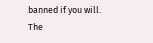banned if you will. The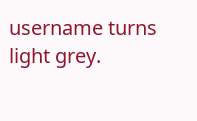username turns light grey.